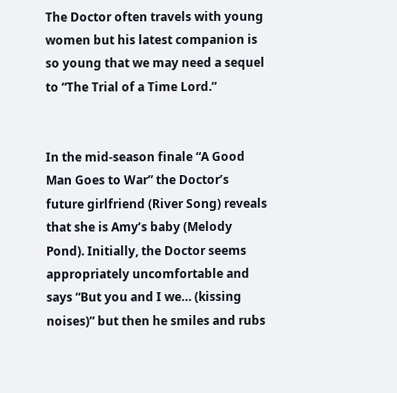The Doctor often travels with young women but his latest companion is so young that we may need a sequel to “The Trial of a Time Lord.”


In the mid-season finale “A Good Man Goes to War” the Doctor’s future girlfriend (River Song) reveals that she is Amy’s baby (Melody Pond). Initially, the Doctor seems appropriately uncomfortable and says “But you and I we… (kissing noises)” but then he smiles and rubs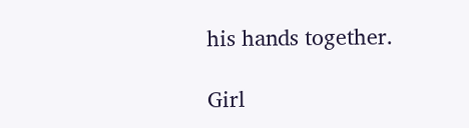his hands together.

Girl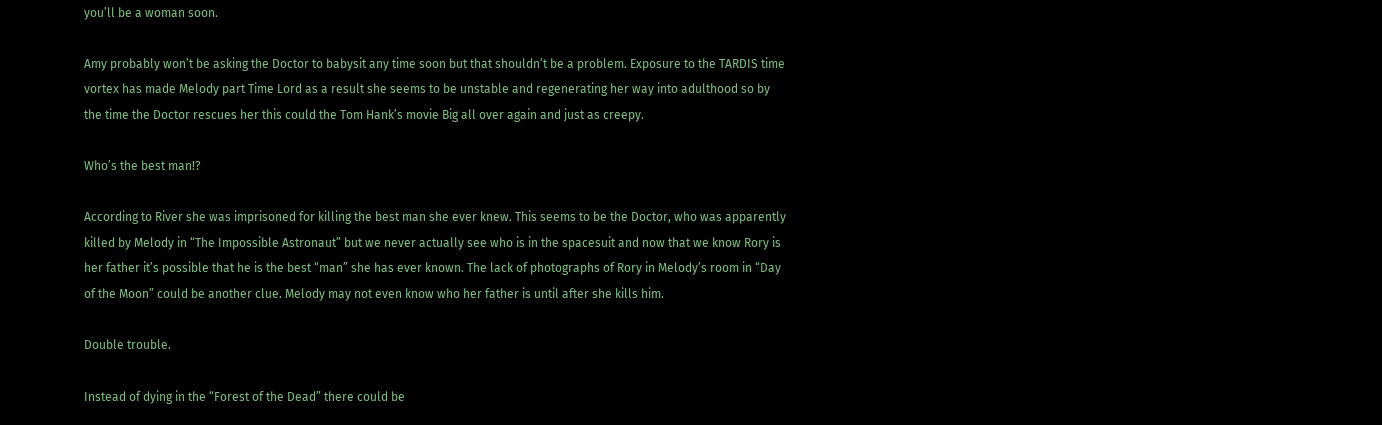you’ll be a woman soon.

Amy probably won’t be asking the Doctor to babysit any time soon but that shouldn’t be a problem. Exposure to the TARDIS time vortex has made Melody part Time Lord as a result she seems to be unstable and regenerating her way into adulthood so by the time the Doctor rescues her this could the Tom Hank’s movie Big all over again and just as creepy.

Who’s the best man!?

According to River she was imprisoned for killing the best man she ever knew. This seems to be the Doctor, who was apparently killed by Melody in “The Impossible Astronaut” but we never actually see who is in the spacesuit and now that we know Rory is her father it’s possible that he is the best “man” she has ever known. The lack of photographs of Rory in Melody’s room in “Day of the Moon” could be another clue. Melody may not even know who her father is until after she kills him.

Double trouble.

Instead of dying in the “Forest of the Dead” there could be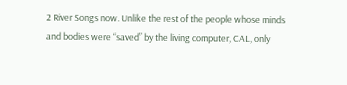2 River Songs now. Unlike the rest of the people whose minds and bodies were “saved” by the living computer, CAL, only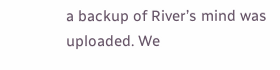a backup of River’s mind was uploaded. We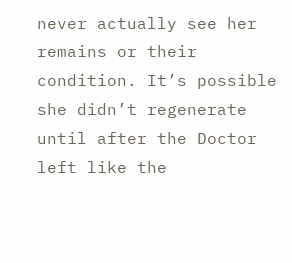never actually see her remains or their condition. It’s possible she didn’t regenerate until after the Doctor left like the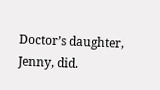Doctor’s daughter, Jenny, did.